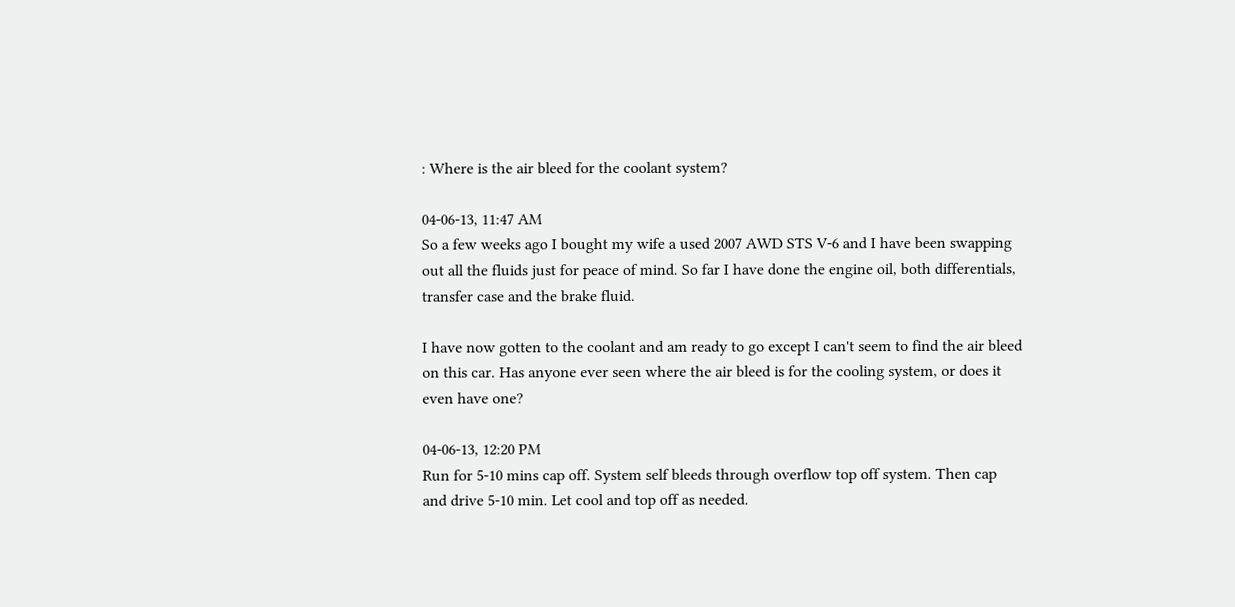: Where is the air bleed for the coolant system?

04-06-13, 11:47 AM
So a few weeks ago I bought my wife a used 2007 AWD STS V-6 and I have been swapping out all the fluids just for peace of mind. So far I have done the engine oil, both differentials, transfer case and the brake fluid.

I have now gotten to the coolant and am ready to go except I can't seem to find the air bleed on this car. Has anyone ever seen where the air bleed is for the cooling system, or does it even have one?

04-06-13, 12:20 PM
Run for 5-10 mins cap off. System self bleeds through overflow top off system. Then cap and drive 5-10 min. Let cool and top off as needed.